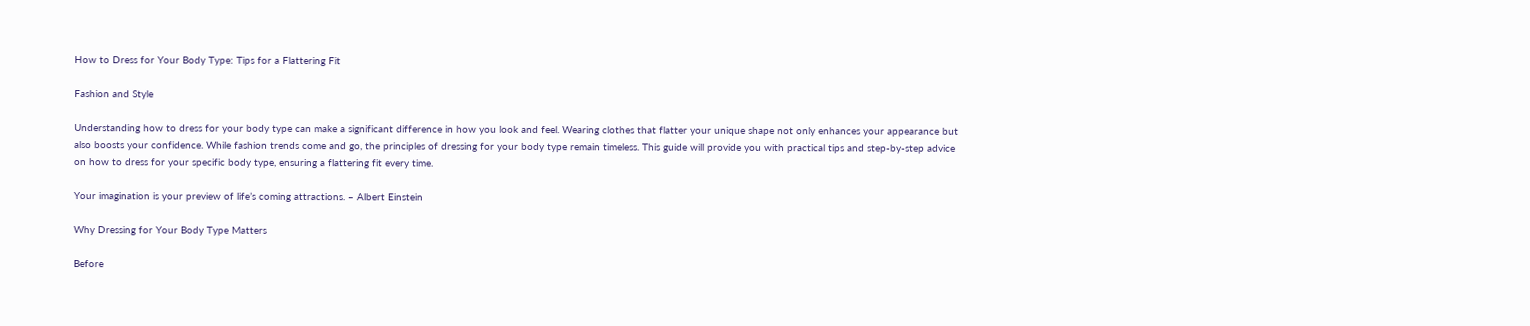How to Dress for Your Body Type: Tips for a Flattering Fit

Fashion and Style

Understanding how to dress for your body type can make a significant difference in how you look and feel. Wearing clothes that flatter your unique shape not only enhances your appearance but also boosts your confidence. While fashion trends come and go, the principles of dressing for your body type remain timeless. This guide will provide you with practical tips and step-by-step advice on how to dress for your specific body type, ensuring a flattering fit every time.

Your imagination is your preview of life’s coming attractions. – Albert Einstein

Why Dressing for Your Body Type Matters

Before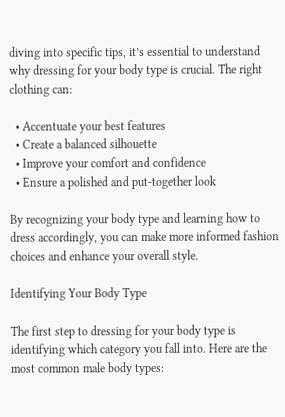diving into specific tips, it’s essential to understand why dressing for your body type is crucial. The right clothing can:

  • Accentuate your best features
  • Create a balanced silhouette
  • Improve your comfort and confidence
  • Ensure a polished and put-together look

By recognizing your body type and learning how to dress accordingly, you can make more informed fashion choices and enhance your overall style.

Identifying Your Body Type

The first step to dressing for your body type is identifying which category you fall into. Here are the most common male body types: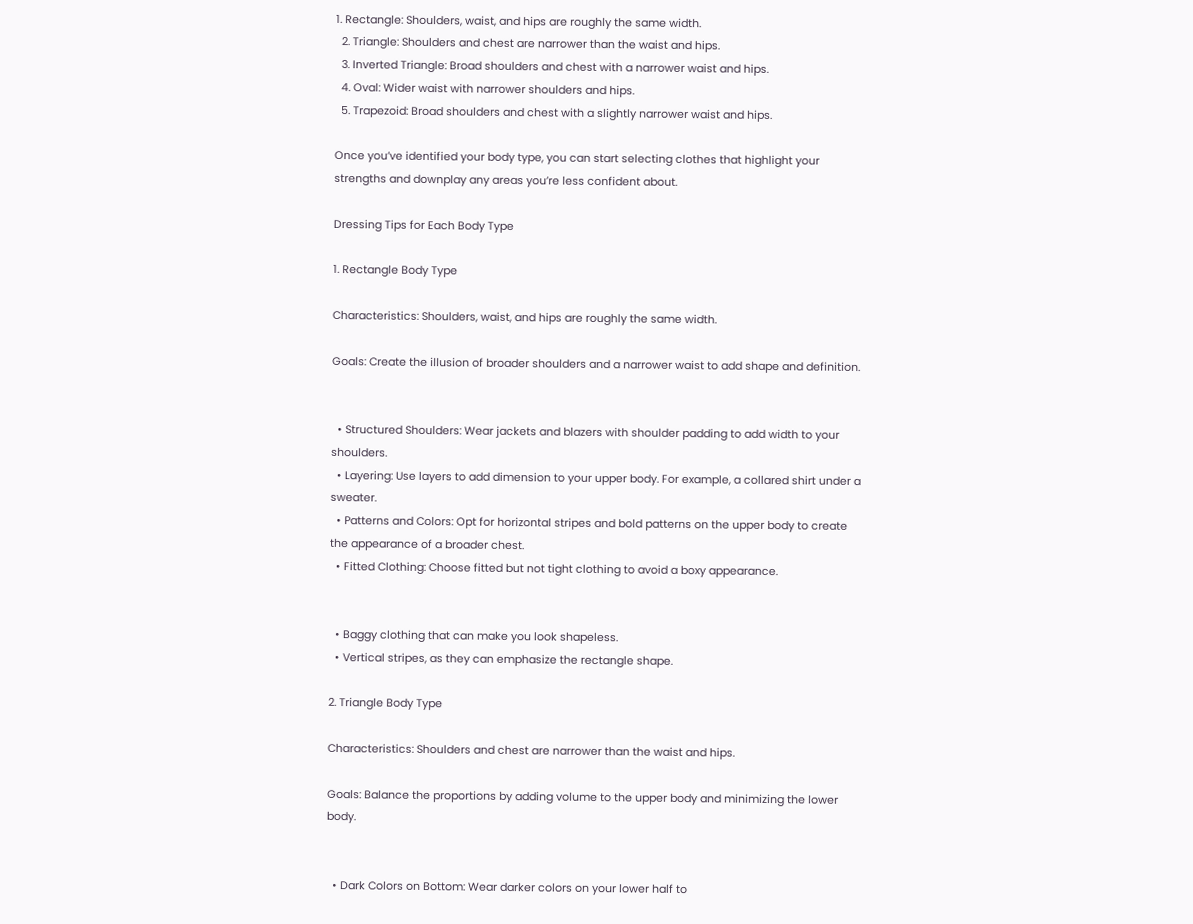1. Rectangle: Shoulders, waist, and hips are roughly the same width.
  2. Triangle: Shoulders and chest are narrower than the waist and hips.
  3. Inverted Triangle: Broad shoulders and chest with a narrower waist and hips.
  4. Oval: Wider waist with narrower shoulders and hips.
  5. Trapezoid: Broad shoulders and chest with a slightly narrower waist and hips.

Once you’ve identified your body type, you can start selecting clothes that highlight your strengths and downplay any areas you’re less confident about.

Dressing Tips for Each Body Type

1. Rectangle Body Type

Characteristics: Shoulders, waist, and hips are roughly the same width.

Goals: Create the illusion of broader shoulders and a narrower waist to add shape and definition.


  • Structured Shoulders: Wear jackets and blazers with shoulder padding to add width to your shoulders.
  • Layering: Use layers to add dimension to your upper body. For example, a collared shirt under a sweater.
  • Patterns and Colors: Opt for horizontal stripes and bold patterns on the upper body to create the appearance of a broader chest.
  • Fitted Clothing: Choose fitted but not tight clothing to avoid a boxy appearance.


  • Baggy clothing that can make you look shapeless.
  • Vertical stripes, as they can emphasize the rectangle shape.

2. Triangle Body Type

Characteristics: Shoulders and chest are narrower than the waist and hips.

Goals: Balance the proportions by adding volume to the upper body and minimizing the lower body.


  • Dark Colors on Bottom: Wear darker colors on your lower half to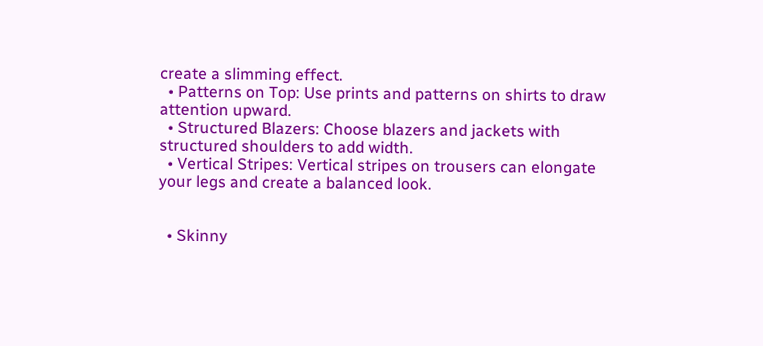create a slimming effect.
  • Patterns on Top: Use prints and patterns on shirts to draw attention upward.
  • Structured Blazers: Choose blazers and jackets with structured shoulders to add width.
  • Vertical Stripes: Vertical stripes on trousers can elongate your legs and create a balanced look.


  • Skinny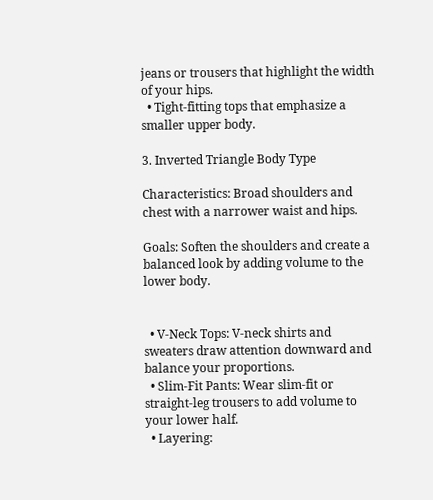jeans or trousers that highlight the width of your hips.
  • Tight-fitting tops that emphasize a smaller upper body.

3. Inverted Triangle Body Type

Characteristics: Broad shoulders and chest with a narrower waist and hips.

Goals: Soften the shoulders and create a balanced look by adding volume to the lower body.


  • V-Neck Tops: V-neck shirts and sweaters draw attention downward and balance your proportions.
  • Slim-Fit Pants: Wear slim-fit or straight-leg trousers to add volume to your lower half.
  • Layering: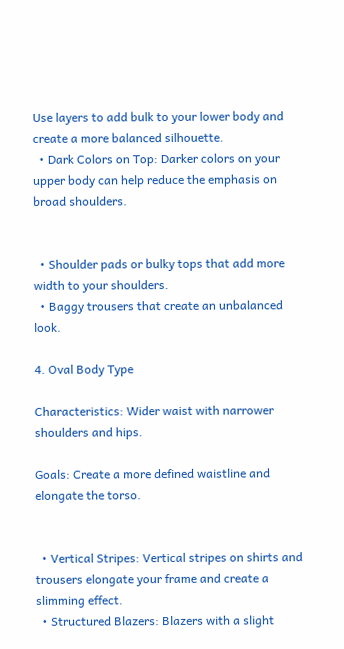Use layers to add bulk to your lower body and create a more balanced silhouette.
  • Dark Colors on Top: Darker colors on your upper body can help reduce the emphasis on broad shoulders.


  • Shoulder pads or bulky tops that add more width to your shoulders.
  • Baggy trousers that create an unbalanced look.

4. Oval Body Type

Characteristics: Wider waist with narrower shoulders and hips.

Goals: Create a more defined waistline and elongate the torso.


  • Vertical Stripes: Vertical stripes on shirts and trousers elongate your frame and create a slimming effect.
  • Structured Blazers: Blazers with a slight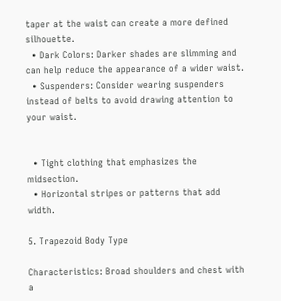taper at the waist can create a more defined silhouette.
  • Dark Colors: Darker shades are slimming and can help reduce the appearance of a wider waist.
  • Suspenders: Consider wearing suspenders instead of belts to avoid drawing attention to your waist.


  • Tight clothing that emphasizes the midsection.
  • Horizontal stripes or patterns that add width.

5. Trapezoid Body Type

Characteristics: Broad shoulders and chest with a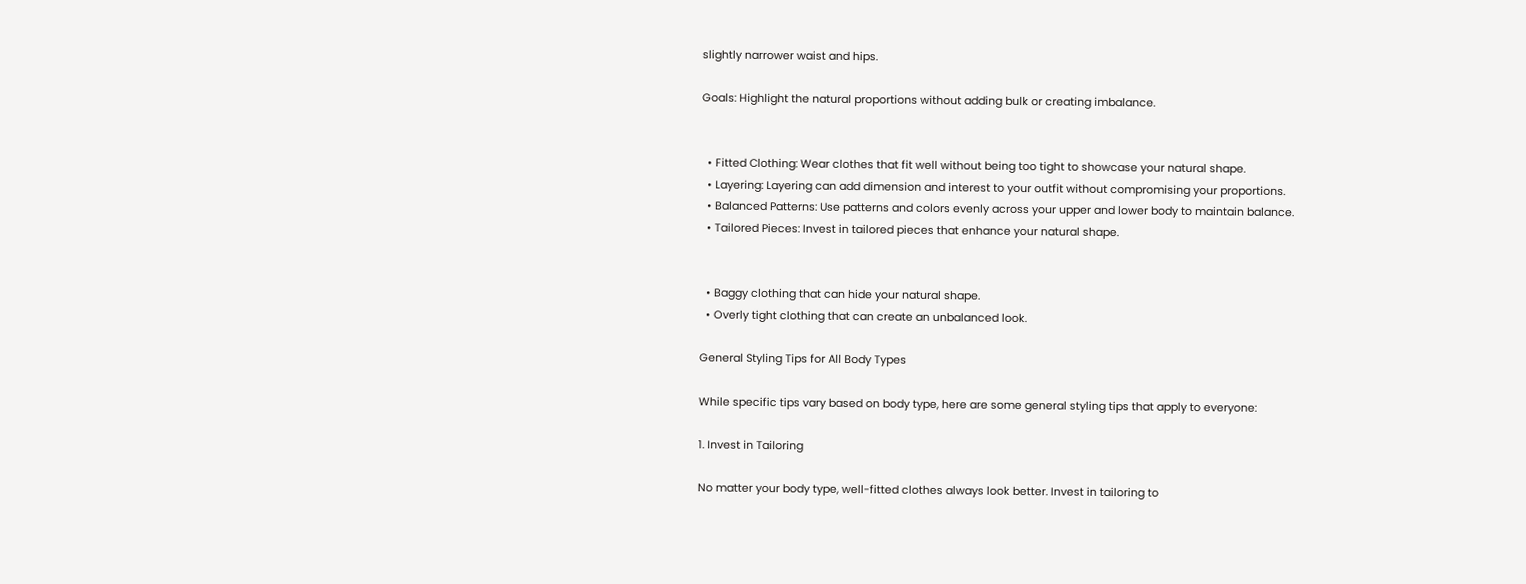slightly narrower waist and hips.

Goals: Highlight the natural proportions without adding bulk or creating imbalance.


  • Fitted Clothing: Wear clothes that fit well without being too tight to showcase your natural shape.
  • Layering: Layering can add dimension and interest to your outfit without compromising your proportions.
  • Balanced Patterns: Use patterns and colors evenly across your upper and lower body to maintain balance.
  • Tailored Pieces: Invest in tailored pieces that enhance your natural shape.


  • Baggy clothing that can hide your natural shape.
  • Overly tight clothing that can create an unbalanced look.

General Styling Tips for All Body Types

While specific tips vary based on body type, here are some general styling tips that apply to everyone:

1. Invest in Tailoring

No matter your body type, well-fitted clothes always look better. Invest in tailoring to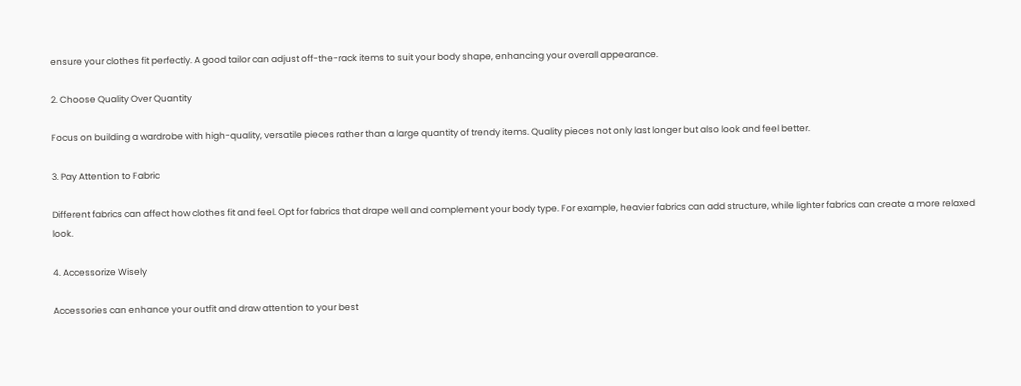ensure your clothes fit perfectly. A good tailor can adjust off-the-rack items to suit your body shape, enhancing your overall appearance.

2. Choose Quality Over Quantity

Focus on building a wardrobe with high-quality, versatile pieces rather than a large quantity of trendy items. Quality pieces not only last longer but also look and feel better.

3. Pay Attention to Fabric

Different fabrics can affect how clothes fit and feel. Opt for fabrics that drape well and complement your body type. For example, heavier fabrics can add structure, while lighter fabrics can create a more relaxed look.

4. Accessorize Wisely

Accessories can enhance your outfit and draw attention to your best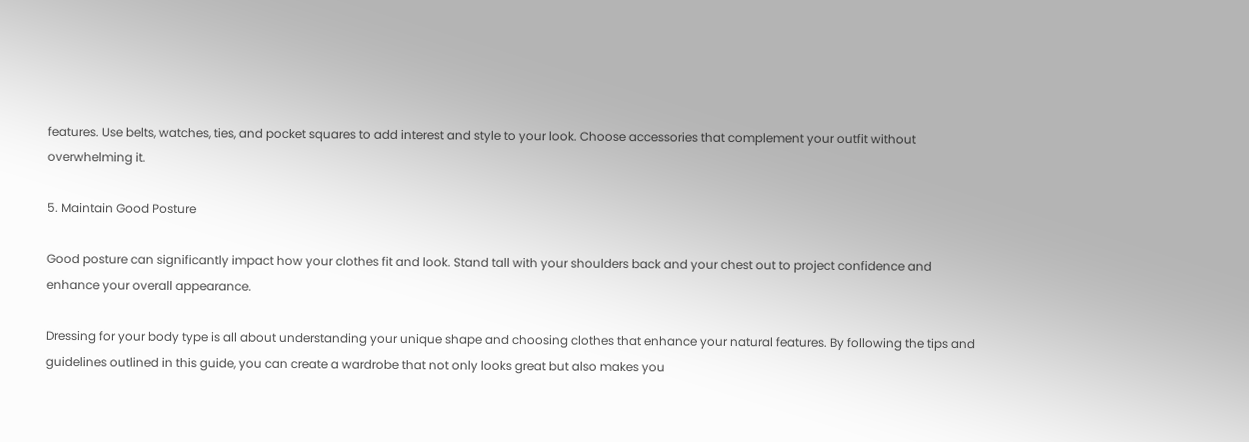features. Use belts, watches, ties, and pocket squares to add interest and style to your look. Choose accessories that complement your outfit without overwhelming it.

5. Maintain Good Posture

Good posture can significantly impact how your clothes fit and look. Stand tall with your shoulders back and your chest out to project confidence and enhance your overall appearance.

Dressing for your body type is all about understanding your unique shape and choosing clothes that enhance your natural features. By following the tips and guidelines outlined in this guide, you can create a wardrobe that not only looks great but also makes you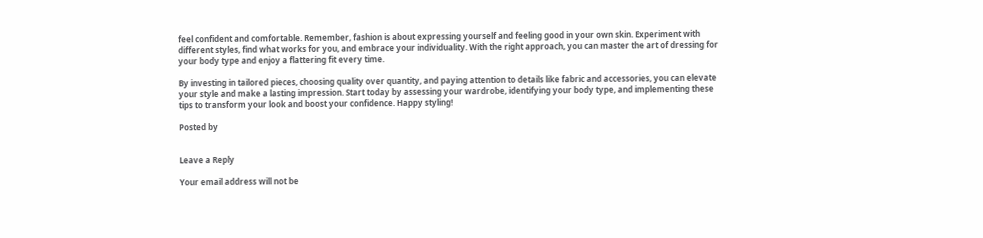feel confident and comfortable. Remember, fashion is about expressing yourself and feeling good in your own skin. Experiment with different styles, find what works for you, and embrace your individuality. With the right approach, you can master the art of dressing for your body type and enjoy a flattering fit every time.

By investing in tailored pieces, choosing quality over quantity, and paying attention to details like fabric and accessories, you can elevate your style and make a lasting impression. Start today by assessing your wardrobe, identifying your body type, and implementing these tips to transform your look and boost your confidence. Happy styling!

Posted by


Leave a Reply

Your email address will not be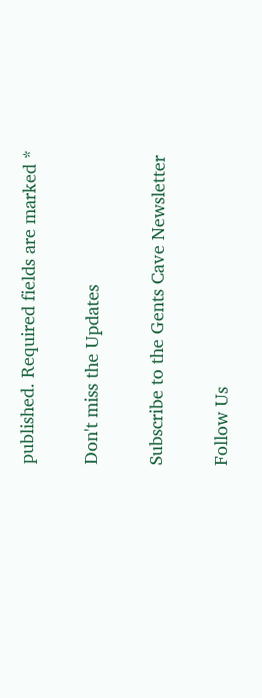published. Required fields are marked *

Don't miss the Updates

Subscribe to the Gents Cave Newsletter

Follow Us